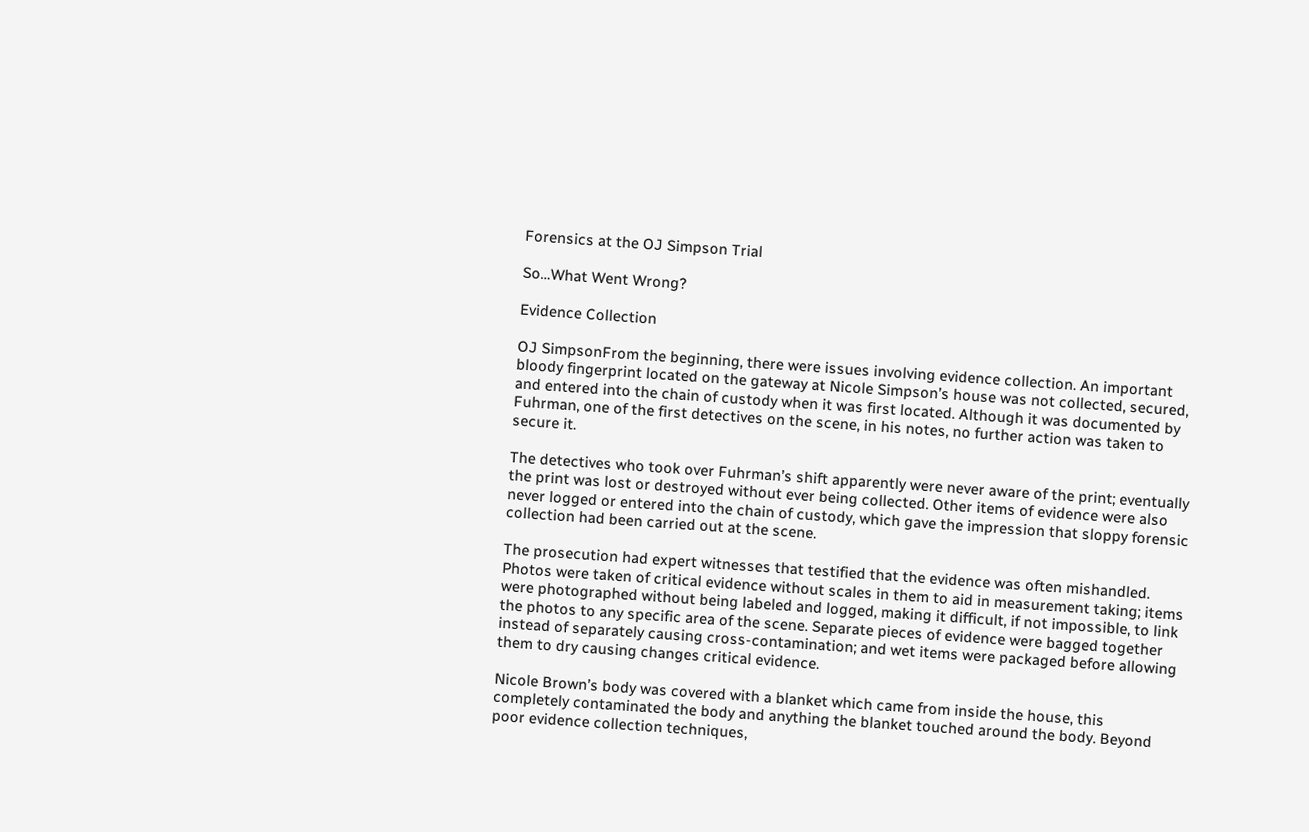Forensics at the OJ Simpson Trial

So…What Went Wrong?

Evidence Collection

OJ SimpsonFrom the beginning, there were issues involving evidence collection. An important bloody fingerprint located on the gateway at Nicole Simpson’s house was not collected, secured, and entered into the chain of custody when it was first located. Although it was documented by Fuhrman, one of the first detectives on the scene, in his notes, no further action was taken to secure it.

The detectives who took over Fuhrman’s shift apparently were never aware of the print; eventually the print was lost or destroyed without ever being collected. Other items of evidence were also never logged or entered into the chain of custody, which gave the impression that sloppy forensic collection had been carried out at the scene.

The prosecution had expert witnesses that testified that the evidence was often mishandled. Photos were taken of critical evidence without scales in them to aid in measurement taking; items were photographed without being labeled and logged, making it difficult, if not impossible, to link the photos to any specific area of the scene. Separate pieces of evidence were bagged together instead of separately causing cross-contamination; and wet items were packaged before allowing them to dry causing changes critical evidence.

Nicole Brown’s body was covered with a blanket which came from inside the house, this completely contaminated the body and anything the blanket touched around the body. Beyond poor evidence collection techniques,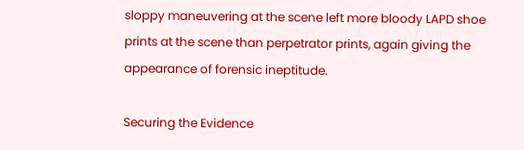sloppy maneuvering at the scene left more bloody LAPD shoe prints at the scene than perpetrator prints, again giving the appearance of forensic ineptitude.

Securing the Evidence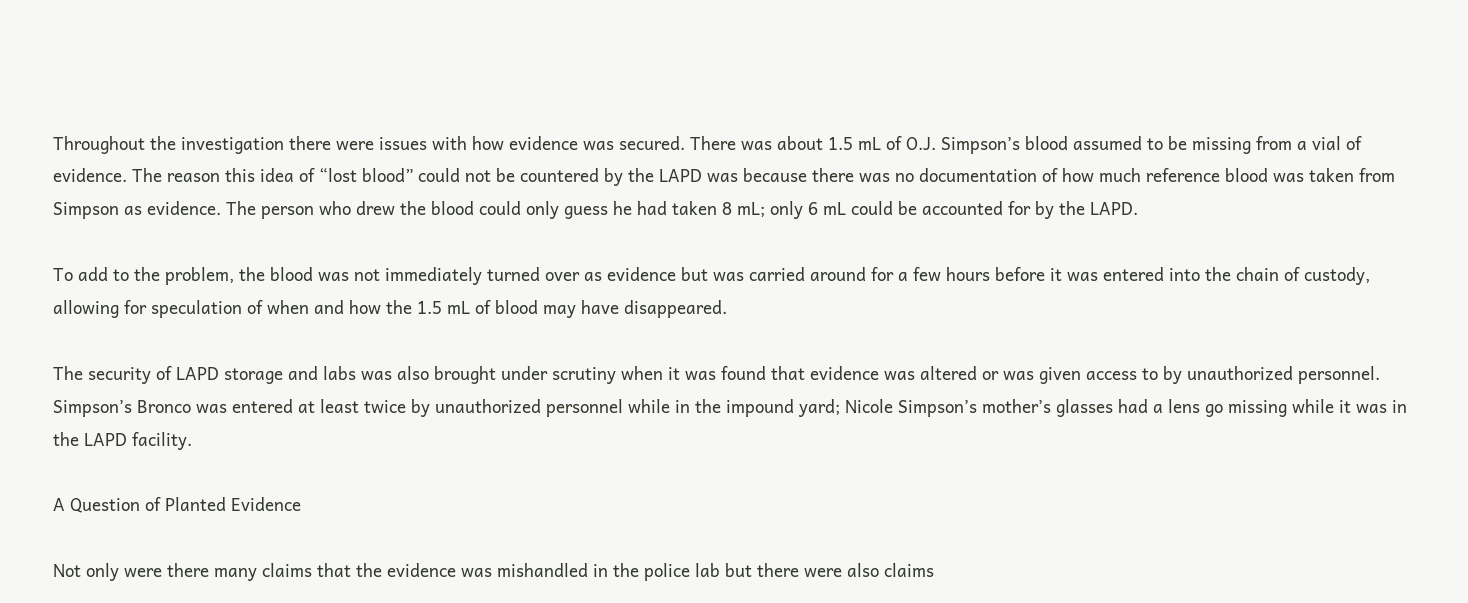Throughout the investigation there were issues with how evidence was secured. There was about 1.5 mL of O.J. Simpson’s blood assumed to be missing from a vial of evidence. The reason this idea of “lost blood” could not be countered by the LAPD was because there was no documentation of how much reference blood was taken from Simpson as evidence. The person who drew the blood could only guess he had taken 8 mL; only 6 mL could be accounted for by the LAPD.

To add to the problem, the blood was not immediately turned over as evidence but was carried around for a few hours before it was entered into the chain of custody, allowing for speculation of when and how the 1.5 mL of blood may have disappeared.

The security of LAPD storage and labs was also brought under scrutiny when it was found that evidence was altered or was given access to by unauthorized personnel. Simpson’s Bronco was entered at least twice by unauthorized personnel while in the impound yard; Nicole Simpson’s mother’s glasses had a lens go missing while it was in the LAPD facility.

A Question of Planted Evidence

Not only were there many claims that the evidence was mishandled in the police lab but there were also claims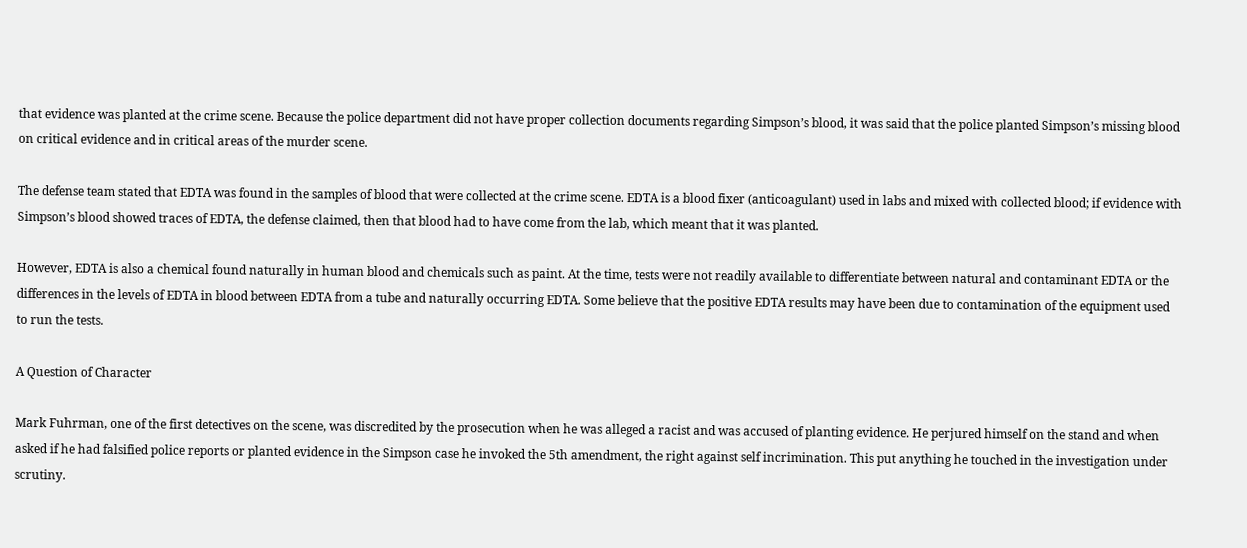that evidence was planted at the crime scene. Because the police department did not have proper collection documents regarding Simpson’s blood, it was said that the police planted Simpson’s missing blood on critical evidence and in critical areas of the murder scene.

The defense team stated that EDTA was found in the samples of blood that were collected at the crime scene. EDTA is a blood fixer (anticoagulant) used in labs and mixed with collected blood; if evidence with Simpson’s blood showed traces of EDTA, the defense claimed, then that blood had to have come from the lab, which meant that it was planted.

However, EDTA is also a chemical found naturally in human blood and chemicals such as paint. At the time, tests were not readily available to differentiate between natural and contaminant EDTA or the differences in the levels of EDTA in blood between EDTA from a tube and naturally occurring EDTA. Some believe that the positive EDTA results may have been due to contamination of the equipment used to run the tests.

A Question of Character

Mark Fuhrman, one of the first detectives on the scene, was discredited by the prosecution when he was alleged a racist and was accused of planting evidence. He perjured himself on the stand and when asked if he had falsified police reports or planted evidence in the Simpson case he invoked the 5th amendment, the right against self incrimination. This put anything he touched in the investigation under scrutiny.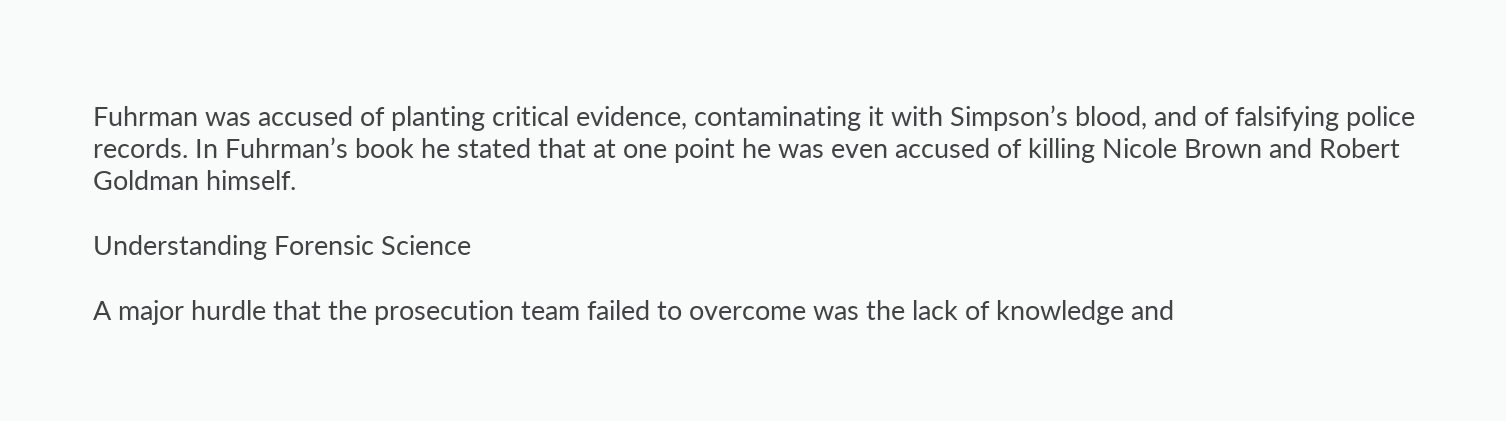Fuhrman was accused of planting critical evidence, contaminating it with Simpson’s blood, and of falsifying police records. In Fuhrman’s book he stated that at one point he was even accused of killing Nicole Brown and Robert Goldman himself.

Understanding Forensic Science

A major hurdle that the prosecution team failed to overcome was the lack of knowledge and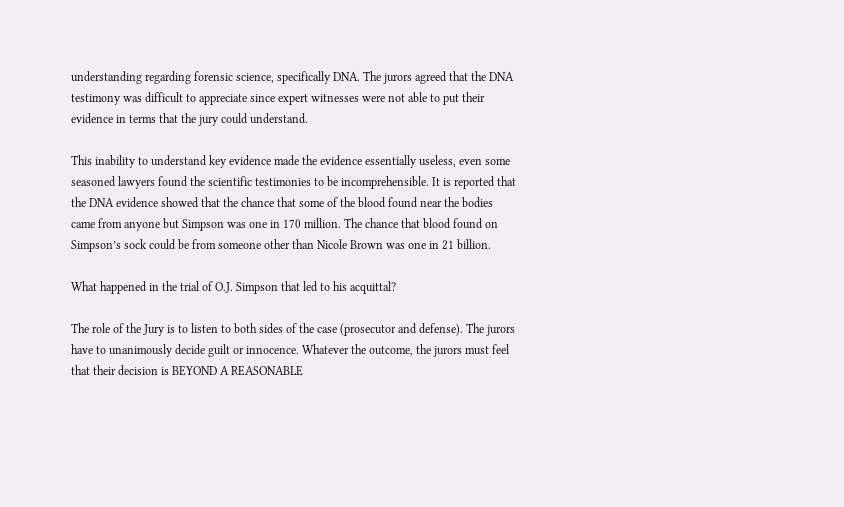understanding regarding forensic science, specifically DNA. The jurors agreed that the DNA testimony was difficult to appreciate since expert witnesses were not able to put their evidence in terms that the jury could understand.

This inability to understand key evidence made the evidence essentially useless, even some seasoned lawyers found the scientific testimonies to be incomprehensible. It is reported that the DNA evidence showed that the chance that some of the blood found near the bodies came from anyone but Simpson was one in 170 million. The chance that blood found on Simpson’s sock could be from someone other than Nicole Brown was one in 21 billion.

What happened in the trial of O.J. Simpson that led to his acquittal?

The role of the Jury is to listen to both sides of the case (prosecutor and defense). The jurors have to unanimously decide guilt or innocence. Whatever the outcome, the jurors must feel that their decision is BEYOND A REASONABLE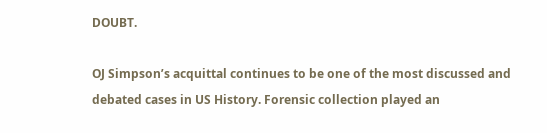DOUBT.

OJ Simpson’s acquittal continues to be one of the most discussed and debated cases in US History. Forensic collection played an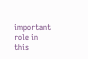important role in this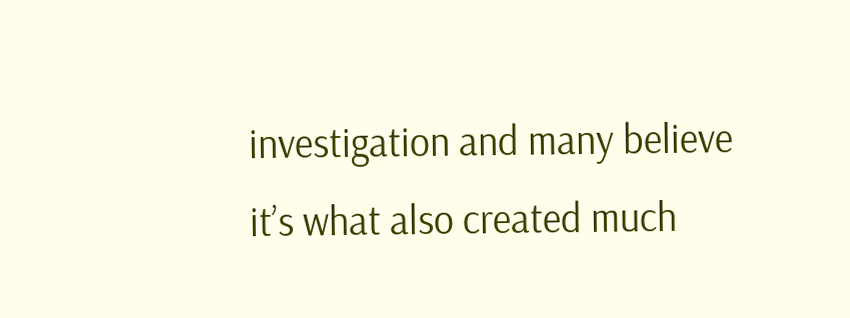investigation and many believe it’s what also created much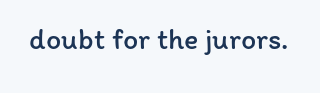doubt for the jurors.